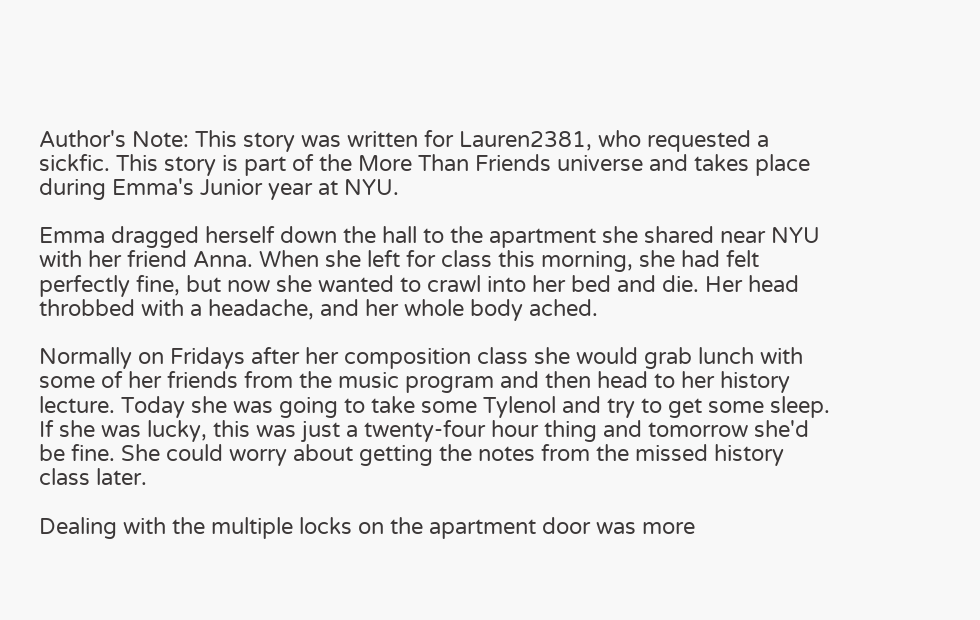Author's Note: This story was written for Lauren2381, who requested a sickfic. This story is part of the More Than Friends universe and takes place during Emma's Junior year at NYU.

Emma dragged herself down the hall to the apartment she shared near NYU with her friend Anna. When she left for class this morning, she had felt perfectly fine, but now she wanted to crawl into her bed and die. Her head throbbed with a headache, and her whole body ached.

Normally on Fridays after her composition class she would grab lunch with some of her friends from the music program and then head to her history lecture. Today she was going to take some Tylenol and try to get some sleep. If she was lucky, this was just a twenty-four hour thing and tomorrow she'd be fine. She could worry about getting the notes from the missed history class later.

Dealing with the multiple locks on the apartment door was more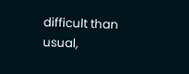difficult than usual,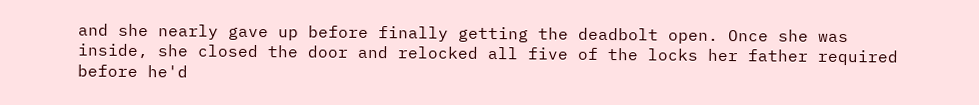and she nearly gave up before finally getting the deadbolt open. Once she was inside, she closed the door and relocked all five of the locks her father required before he'd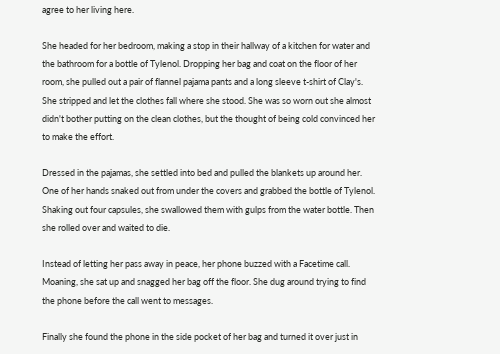agree to her living here.

She headed for her bedroom, making a stop in their hallway of a kitchen for water and the bathroom for a bottle of Tylenol. Dropping her bag and coat on the floor of her room, she pulled out a pair of flannel pajama pants and a long sleeve t-shirt of Clay's. She stripped and let the clothes fall where she stood. She was so worn out she almost didn't bother putting on the clean clothes, but the thought of being cold convinced her to make the effort.

Dressed in the pajamas, she settled into bed and pulled the blankets up around her. One of her hands snaked out from under the covers and grabbed the bottle of Tylenol. Shaking out four capsules, she swallowed them with gulps from the water bottle. Then she rolled over and waited to die.

Instead of letting her pass away in peace, her phone buzzed with a Facetime call. Moaning, she sat up and snagged her bag off the floor. She dug around trying to find the phone before the call went to messages.

Finally she found the phone in the side pocket of her bag and turned it over just in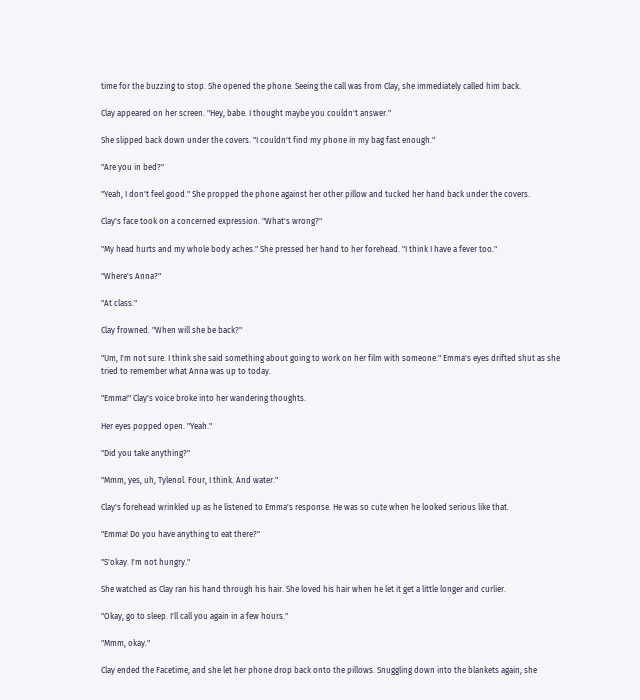time for the buzzing to stop. She opened the phone. Seeing the call was from Clay, she immediately called him back.

Clay appeared on her screen. "Hey, babe. I thought maybe you couldn't answer."

She slipped back down under the covers. "I couldn't find my phone in my bag fast enough."

"Are you in bed?"

"Yeah, I don't feel good." She propped the phone against her other pillow and tucked her hand back under the covers.

Clay's face took on a concerned expression. "What's wrong?"

"My head hurts and my whole body aches." She pressed her hand to her forehead. "I think I have a fever too."

"Where's Anna?"

"At class."

Clay frowned. "When will she be back?"

"Um, I'm not sure. I think she said something about going to work on her film with someone." Emma's eyes drifted shut as she tried to remember what Anna was up to today.

"Emma!" Clay's voice broke into her wandering thoughts.

Her eyes popped open. "Yeah."

"Did you take anything?"

"Mmm, yes, uh, Tylenol. Four, I think. And water."

Clay's forehead wrinkled up as he listened to Emma's response. He was so cute when he looked serious like that.

"Emma! Do you have anything to eat there?"

"S'okay. I'm not hungry."

She watched as Clay ran his hand through his hair. She loved his hair when he let it get a little longer and curlier.

"Okay, go to sleep. I'll call you again in a few hours."

"Mmm, okay."

Clay ended the Facetime, and she let her phone drop back onto the pillows. Snuggling down into the blankets again, she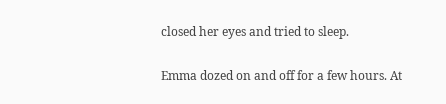closed her eyes and tried to sleep.

Emma dozed on and off for a few hours. At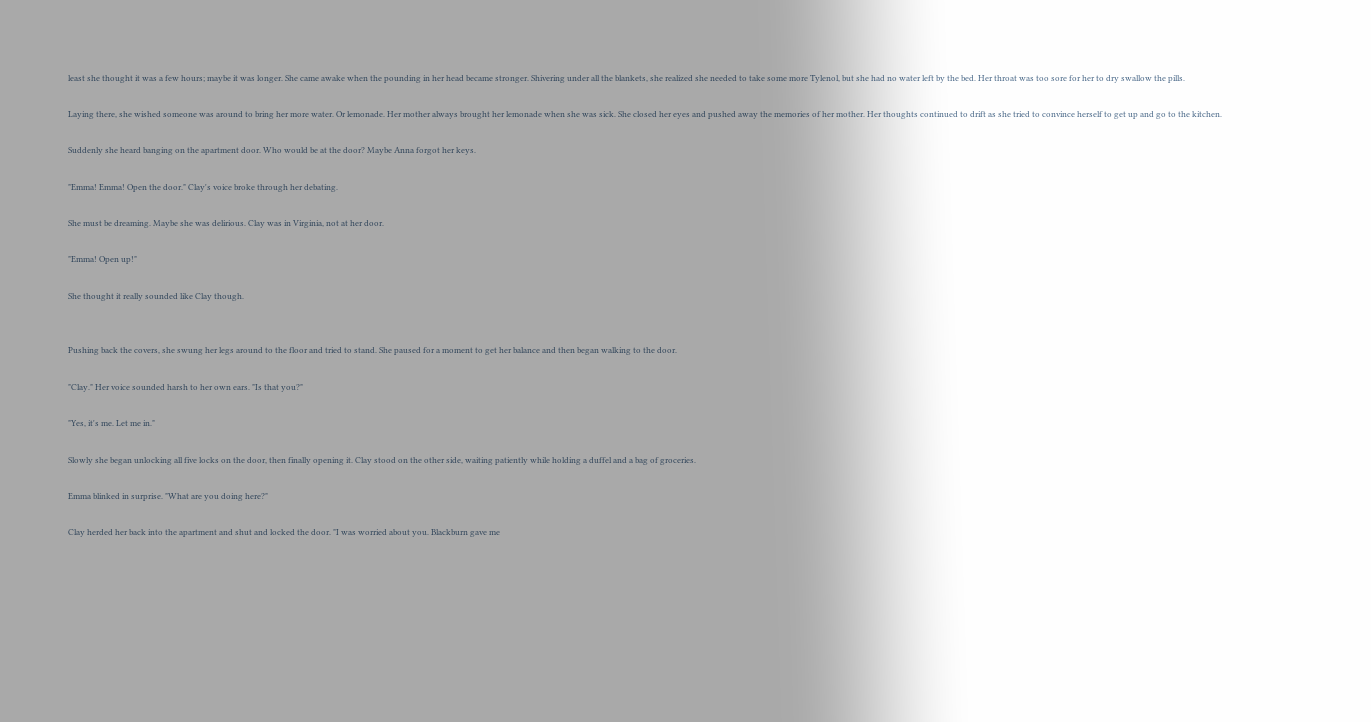least she thought it was a few hours; maybe it was longer. She came awake when the pounding in her head became stronger. Shivering under all the blankets, she realized she needed to take some more Tylenol, but she had no water left by the bed. Her throat was too sore for her to dry swallow the pills.

Laying there, she wished someone was around to bring her more water. Or lemonade. Her mother always brought her lemonade when she was sick. She closed her eyes and pushed away the memories of her mother. Her thoughts continued to drift as she tried to convince herself to get up and go to the kitchen.

Suddenly she heard banging on the apartment door. Who would be at the door? Maybe Anna forgot her keys.

"Emma! Emma! Open the door." Clay's voice broke through her debating.

She must be dreaming. Maybe she was delirious. Clay was in Virginia, not at her door.

"Emma! Open up!"

She thought it really sounded like Clay though.


Pushing back the covers, she swung her legs around to the floor and tried to stand. She paused for a moment to get her balance and then began walking to the door.

"Clay." Her voice sounded harsh to her own ears. "Is that you?"

"Yes, it's me. Let me in."

Slowly she began unlocking all five locks on the door, then finally opening it. Clay stood on the other side, waiting patiently while holding a duffel and a bag of groceries.

Emma blinked in surprise. "What are you doing here?"

Clay herded her back into the apartment and shut and locked the door. "I was worried about you. Blackburn gave me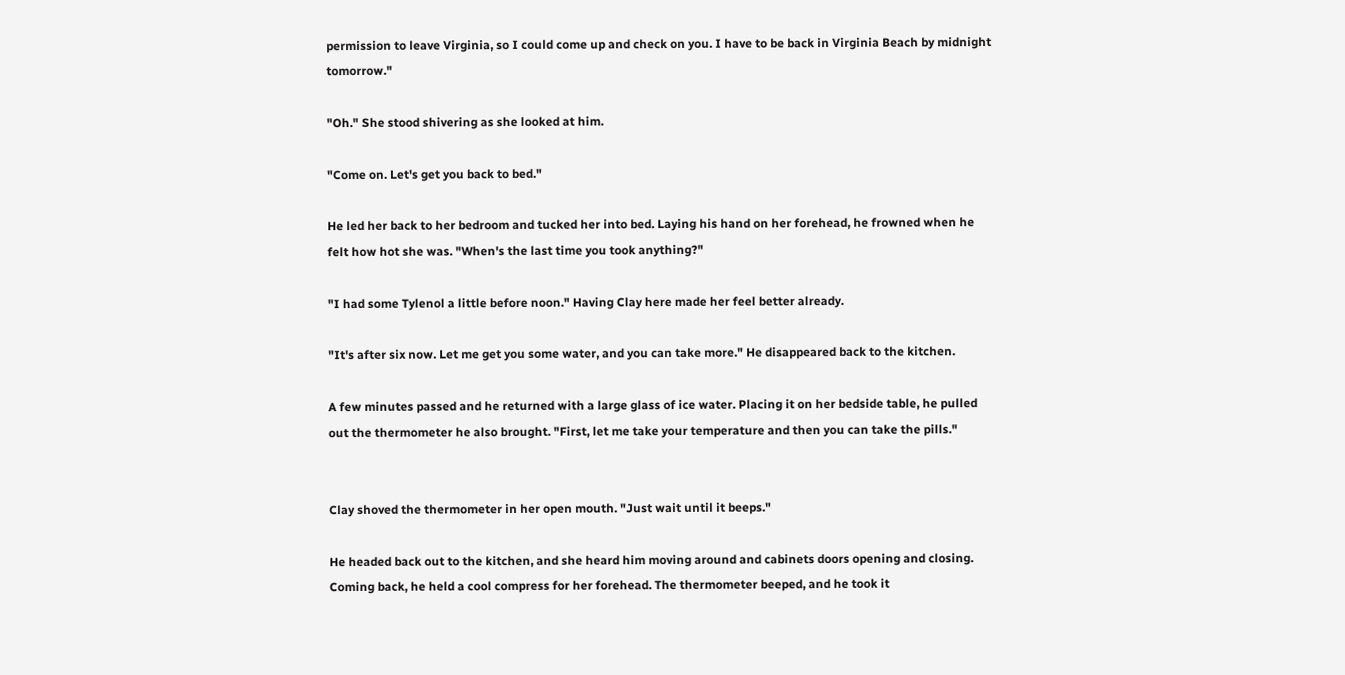permission to leave Virginia, so I could come up and check on you. I have to be back in Virginia Beach by midnight tomorrow."

"Oh." She stood shivering as she looked at him.

"Come on. Let's get you back to bed."

He led her back to her bedroom and tucked her into bed. Laying his hand on her forehead, he frowned when he felt how hot she was. "When's the last time you took anything?"

"I had some Tylenol a little before noon." Having Clay here made her feel better already.

"It's after six now. Let me get you some water, and you can take more." He disappeared back to the kitchen.

A few minutes passed and he returned with a large glass of ice water. Placing it on her bedside table, he pulled out the thermometer he also brought. "First, let me take your temperature and then you can take the pills."


Clay shoved the thermometer in her open mouth. "Just wait until it beeps."

He headed back out to the kitchen, and she heard him moving around and cabinets doors opening and closing. Coming back, he held a cool compress for her forehead. The thermometer beeped, and he took it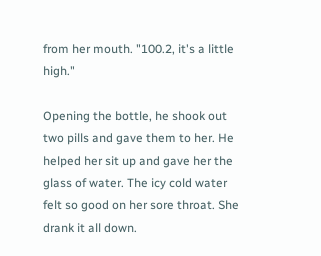from her mouth. "100.2, it's a little high."

Opening the bottle, he shook out two pills and gave them to her. He helped her sit up and gave her the glass of water. The icy cold water felt so good on her sore throat. She drank it all down.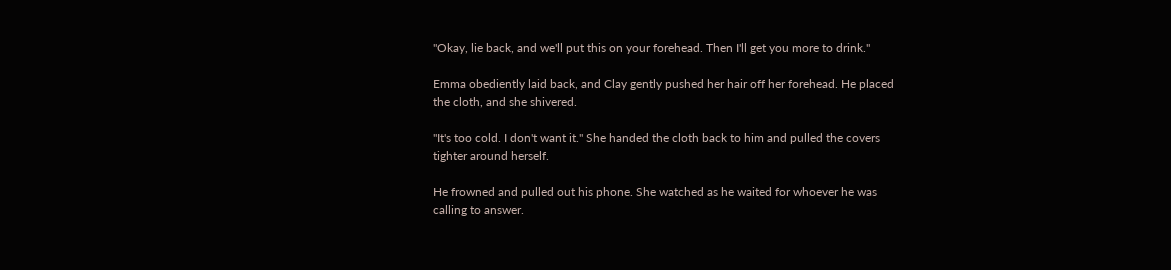"Okay, lie back, and we'll put this on your forehead. Then I'll get you more to drink."

Emma obediently laid back, and Clay gently pushed her hair off her forehead. He placed the cloth, and she shivered.

"It's too cold. I don't want it." She handed the cloth back to him and pulled the covers tighter around herself.

He frowned and pulled out his phone. She watched as he waited for whoever he was calling to answer.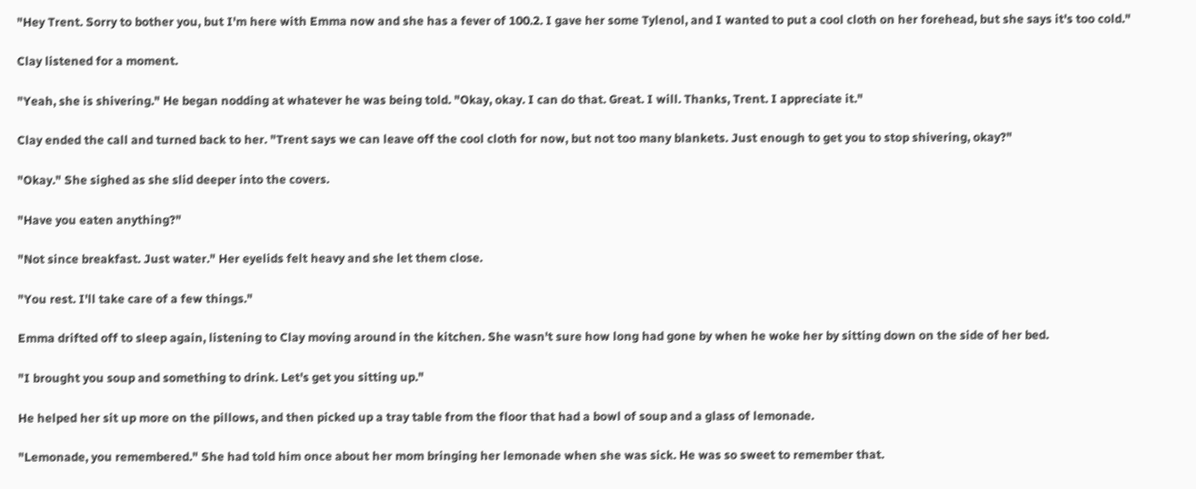"Hey Trent. Sorry to bother you, but I'm here with Emma now and she has a fever of 100.2. I gave her some Tylenol, and I wanted to put a cool cloth on her forehead, but she says it's too cold."

Clay listened for a moment.

"Yeah, she is shivering." He began nodding at whatever he was being told. "Okay, okay. I can do that. Great. I will. Thanks, Trent. I appreciate it."

Clay ended the call and turned back to her. "Trent says we can leave off the cool cloth for now, but not too many blankets. Just enough to get you to stop shivering, okay?"

"Okay." She sighed as she slid deeper into the covers.

"Have you eaten anything?"

"Not since breakfast. Just water." Her eyelids felt heavy and she let them close.

"You rest. I'll take care of a few things."

Emma drifted off to sleep again, listening to Clay moving around in the kitchen. She wasn't sure how long had gone by when he woke her by sitting down on the side of her bed.

"I brought you soup and something to drink. Let's get you sitting up."

He helped her sit up more on the pillows, and then picked up a tray table from the floor that had a bowl of soup and a glass of lemonade.

"Lemonade, you remembered." She had told him once about her mom bringing her lemonade when she was sick. He was so sweet to remember that.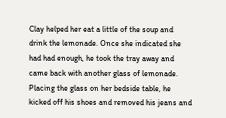Clay helped her eat a little of the soup and drink the lemonade. Once she indicated she had had enough, he took the tray away and came back with another glass of lemonade. Placing the glass on her bedside table, he kicked off his shoes and removed his jeans and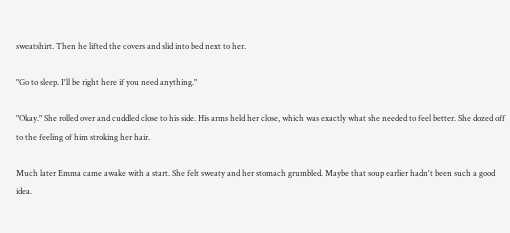sweatshirt. Then he lifted the covers and slid into bed next to her.

"Go to sleep. I'll be right here if you need anything."

"Okay." She rolled over and cuddled close to his side. His arms held her close, which was exactly what she needed to feel better. She dozed off to the feeling of him stroking her hair.

Much later Emma came awake with a start. She felt sweaty and her stomach grumbled. Maybe that soup earlier hadn't been such a good idea.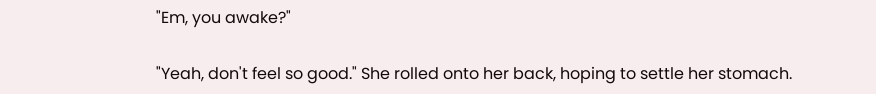"Em, you awake?"

"Yeah, don't feel so good." She rolled onto her back, hoping to settle her stomach.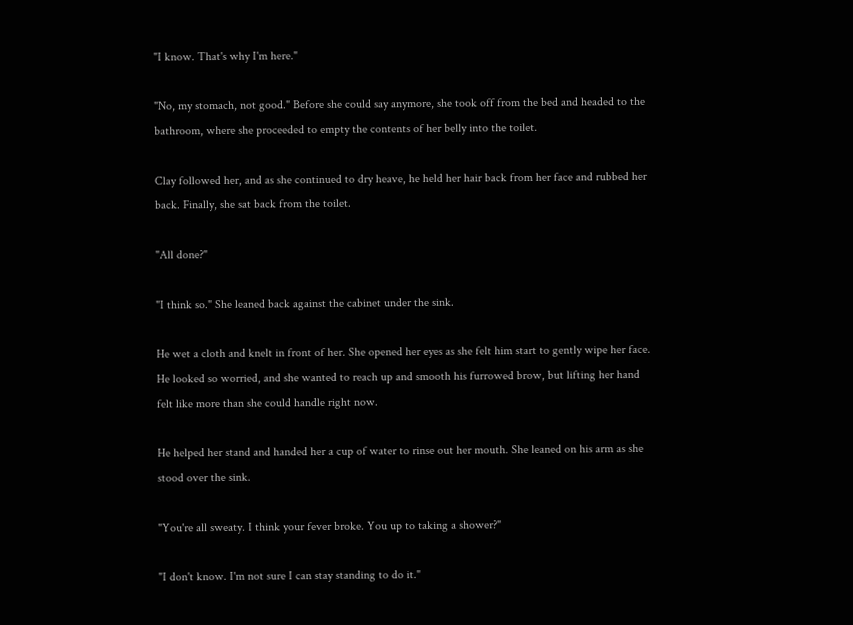"I know. That's why I'm here."

"No, my stomach, not good." Before she could say anymore, she took off from the bed and headed to the bathroom, where she proceeded to empty the contents of her belly into the toilet.

Clay followed her, and as she continued to dry heave, he held her hair back from her face and rubbed her back. Finally, she sat back from the toilet.

"All done?"

"I think so." She leaned back against the cabinet under the sink.

He wet a cloth and knelt in front of her. She opened her eyes as she felt him start to gently wipe her face. He looked so worried, and she wanted to reach up and smooth his furrowed brow, but lifting her hand felt like more than she could handle right now.

He helped her stand and handed her a cup of water to rinse out her mouth. She leaned on his arm as she stood over the sink.

"You're all sweaty. I think your fever broke. You up to taking a shower?"

"I don't know. I'm not sure I can stay standing to do it."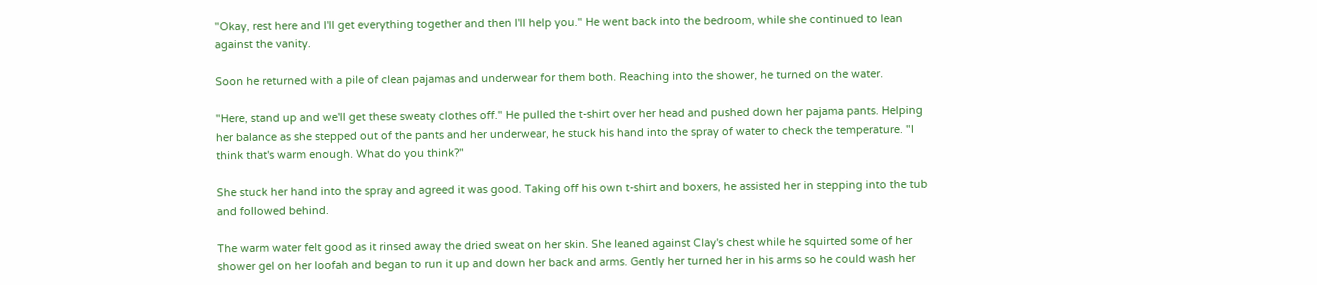"Okay, rest here and I'll get everything together and then I'll help you." He went back into the bedroom, while she continued to lean against the vanity.

Soon he returned with a pile of clean pajamas and underwear for them both. Reaching into the shower, he turned on the water.

"Here, stand up and we'll get these sweaty clothes off." He pulled the t-shirt over her head and pushed down her pajama pants. Helping her balance as she stepped out of the pants and her underwear, he stuck his hand into the spray of water to check the temperature. "I think that's warm enough. What do you think?"

She stuck her hand into the spray and agreed it was good. Taking off his own t-shirt and boxers, he assisted her in stepping into the tub and followed behind.

The warm water felt good as it rinsed away the dried sweat on her skin. She leaned against Clay's chest while he squirted some of her shower gel on her loofah and began to run it up and down her back and arms. Gently her turned her in his arms so he could wash her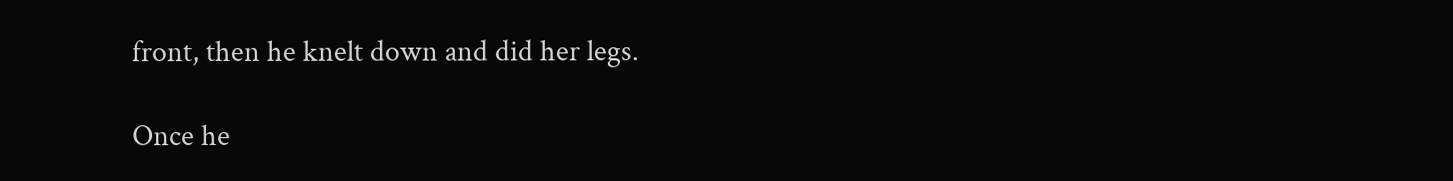front, then he knelt down and did her legs.

Once he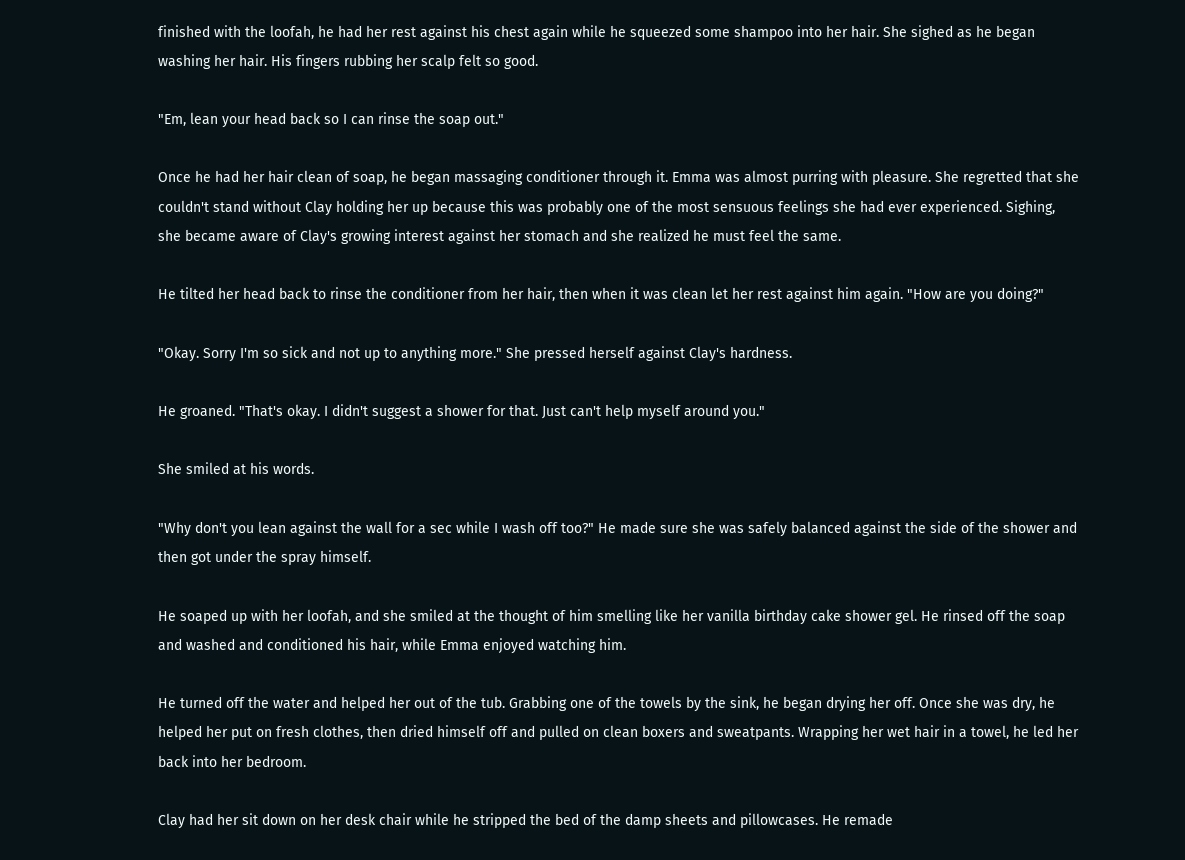finished with the loofah, he had her rest against his chest again while he squeezed some shampoo into her hair. She sighed as he began washing her hair. His fingers rubbing her scalp felt so good.

"Em, lean your head back so I can rinse the soap out."

Once he had her hair clean of soap, he began massaging conditioner through it. Emma was almost purring with pleasure. She regretted that she couldn't stand without Clay holding her up because this was probably one of the most sensuous feelings she had ever experienced. Sighing, she became aware of Clay's growing interest against her stomach and she realized he must feel the same.

He tilted her head back to rinse the conditioner from her hair, then when it was clean let her rest against him again. "How are you doing?"

"Okay. Sorry I'm so sick and not up to anything more." She pressed herself against Clay's hardness.

He groaned. "That's okay. I didn't suggest a shower for that. Just can't help myself around you."

She smiled at his words.

"Why don't you lean against the wall for a sec while I wash off too?" He made sure she was safely balanced against the side of the shower and then got under the spray himself.

He soaped up with her loofah, and she smiled at the thought of him smelling like her vanilla birthday cake shower gel. He rinsed off the soap and washed and conditioned his hair, while Emma enjoyed watching him.

He turned off the water and helped her out of the tub. Grabbing one of the towels by the sink, he began drying her off. Once she was dry, he helped her put on fresh clothes, then dried himself off and pulled on clean boxers and sweatpants. Wrapping her wet hair in a towel, he led her back into her bedroom.

Clay had her sit down on her desk chair while he stripped the bed of the damp sheets and pillowcases. He remade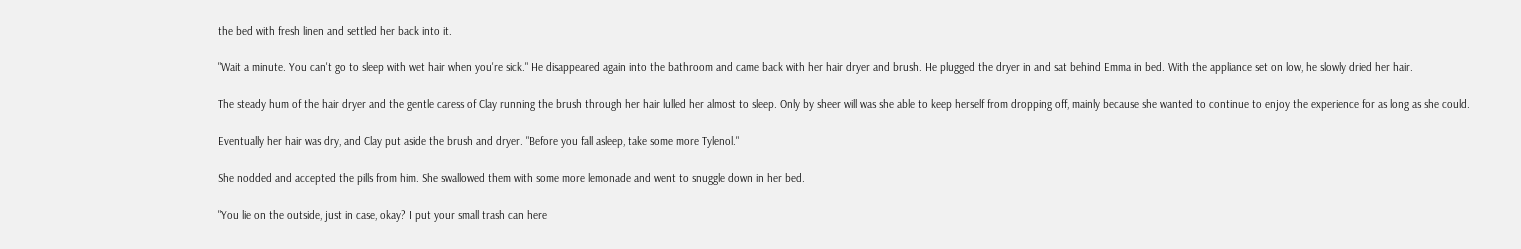the bed with fresh linen and settled her back into it.

"Wait a minute. You can't go to sleep with wet hair when you're sick." He disappeared again into the bathroom and came back with her hair dryer and brush. He plugged the dryer in and sat behind Emma in bed. With the appliance set on low, he slowly dried her hair.

The steady hum of the hair dryer and the gentle caress of Clay running the brush through her hair lulled her almost to sleep. Only by sheer will was she able to keep herself from dropping off, mainly because she wanted to continue to enjoy the experience for as long as she could.

Eventually her hair was dry, and Clay put aside the brush and dryer. "Before you fall asleep, take some more Tylenol."

She nodded and accepted the pills from him. She swallowed them with some more lemonade and went to snuggle down in her bed.

"You lie on the outside, just in case, okay? I put your small trash can here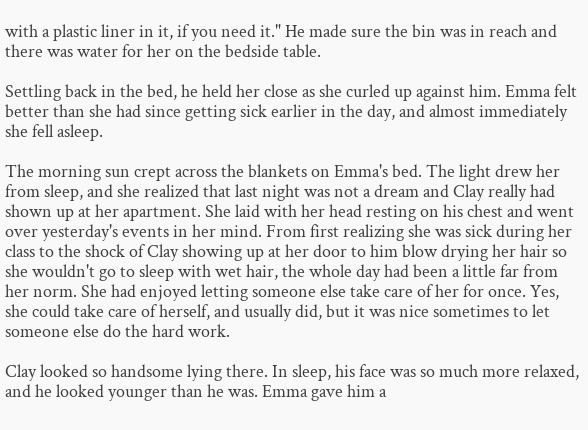with a plastic liner in it, if you need it." He made sure the bin was in reach and there was water for her on the bedside table.

Settling back in the bed, he held her close as she curled up against him. Emma felt better than she had since getting sick earlier in the day, and almost immediately she fell asleep.

The morning sun crept across the blankets on Emma's bed. The light drew her from sleep, and she realized that last night was not a dream and Clay really had shown up at her apartment. She laid with her head resting on his chest and went over yesterday's events in her mind. From first realizing she was sick during her class to the shock of Clay showing up at her door to him blow drying her hair so she wouldn't go to sleep with wet hair, the whole day had been a little far from her norm. She had enjoyed letting someone else take care of her for once. Yes, she could take care of herself, and usually did, but it was nice sometimes to let someone else do the hard work.

Clay looked so handsome lying there. In sleep, his face was so much more relaxed, and he looked younger than he was. Emma gave him a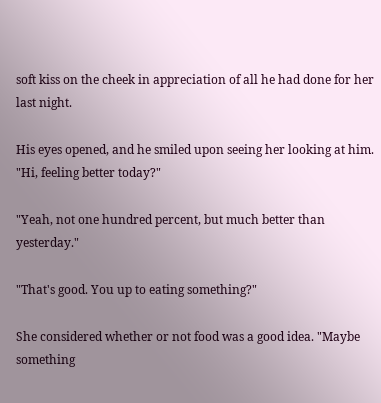soft kiss on the cheek in appreciation of all he had done for her last night.

His eyes opened, and he smiled upon seeing her looking at him. "Hi, feeling better today?"

"Yeah, not one hundred percent, but much better than yesterday."

"That's good. You up to eating something?"

She considered whether or not food was a good idea. "Maybe something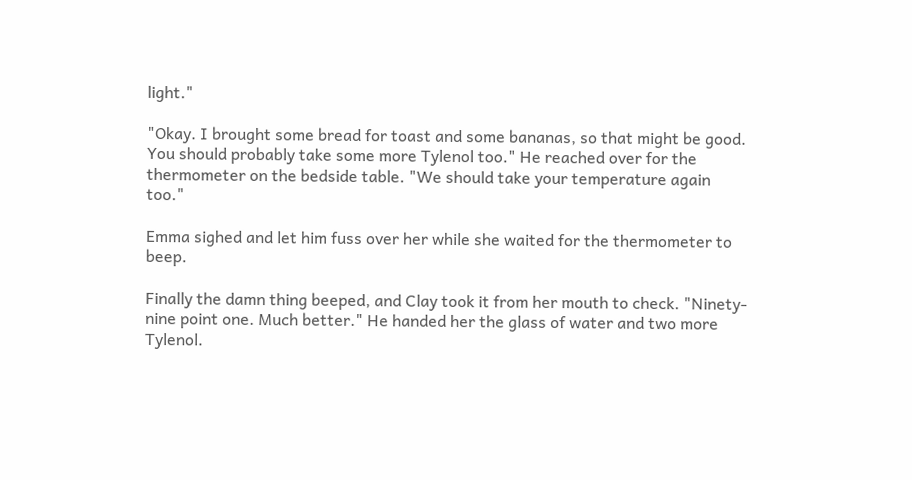light."

"Okay. I brought some bread for toast and some bananas, so that might be good. You should probably take some more Tylenol too." He reached over for the thermometer on the bedside table. "We should take your temperature again too."

Emma sighed and let him fuss over her while she waited for the thermometer to beep.

Finally the damn thing beeped, and Clay took it from her mouth to check. "Ninety-nine point one. Much better." He handed her the glass of water and two more Tylenol.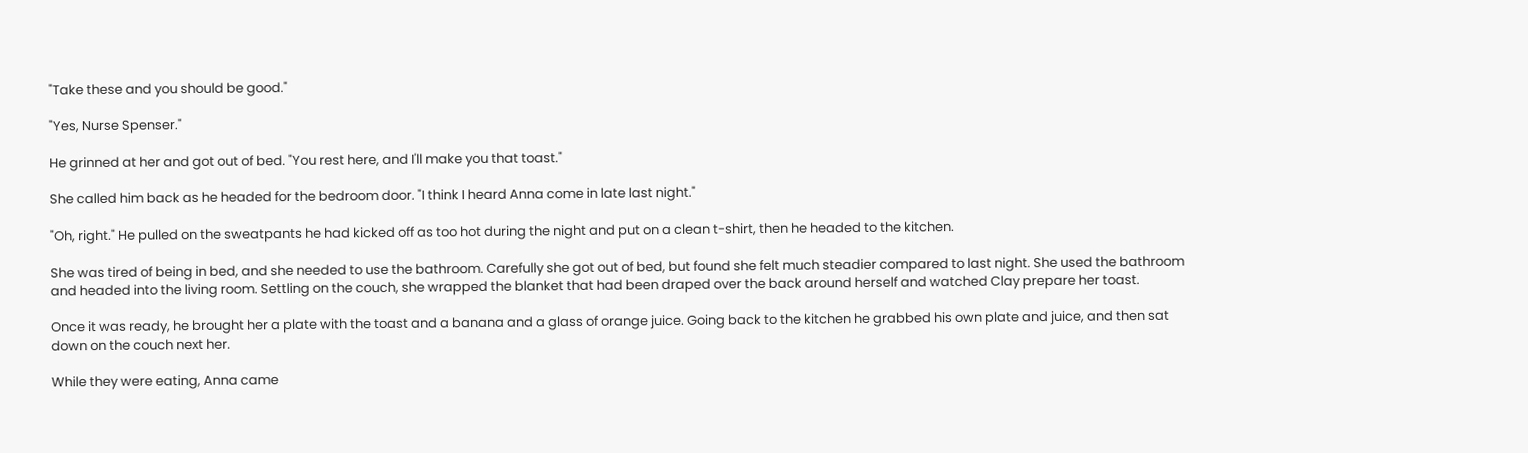"Take these and you should be good."

"Yes, Nurse Spenser."

He grinned at her and got out of bed. "You rest here, and I'll make you that toast."

She called him back as he headed for the bedroom door. "I think I heard Anna come in late last night."

"Oh, right." He pulled on the sweatpants he had kicked off as too hot during the night and put on a clean t-shirt, then he headed to the kitchen.

She was tired of being in bed, and she needed to use the bathroom. Carefully she got out of bed, but found she felt much steadier compared to last night. She used the bathroom and headed into the living room. Settling on the couch, she wrapped the blanket that had been draped over the back around herself and watched Clay prepare her toast.

Once it was ready, he brought her a plate with the toast and a banana and a glass of orange juice. Going back to the kitchen he grabbed his own plate and juice, and then sat down on the couch next her.

While they were eating, Anna came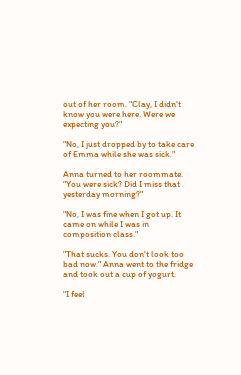out of her room. "Clay, I didn't know you were here. Were we expecting you?"

"No, I just dropped by to take care of Emma while she was sick."

Anna turned to her roommate. "You were sick? Did I miss that yesterday morning?"

"No, I was fine when I got up. It came on while I was in composition class."

"That sucks. You don't look too bad now." Anna went to the fridge and took out a cup of yogurt.

"I feel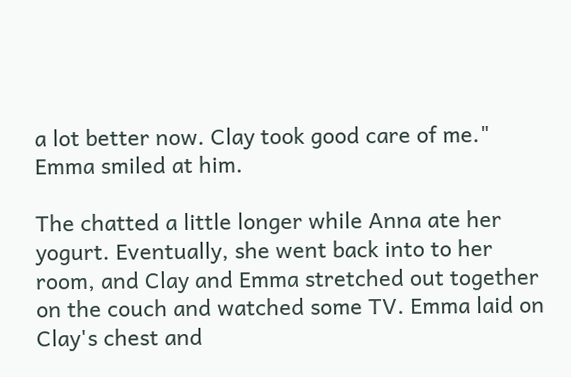a lot better now. Clay took good care of me." Emma smiled at him.

The chatted a little longer while Anna ate her yogurt. Eventually, she went back into to her room, and Clay and Emma stretched out together on the couch and watched some TV. Emma laid on Clay's chest and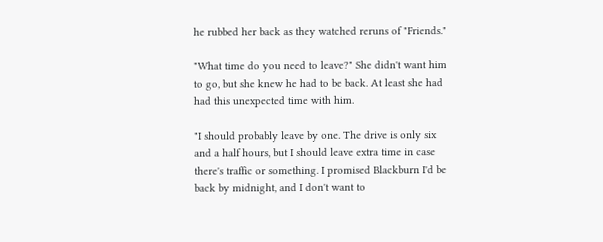he rubbed her back as they watched reruns of "Friends."

"What time do you need to leave?" She didn't want him to go, but she knew he had to be back. At least she had had this unexpected time with him.

"I should probably leave by one. The drive is only six and a half hours, but I should leave extra time in case there's traffic or something. I promised Blackburn I'd be back by midnight, and I don't want to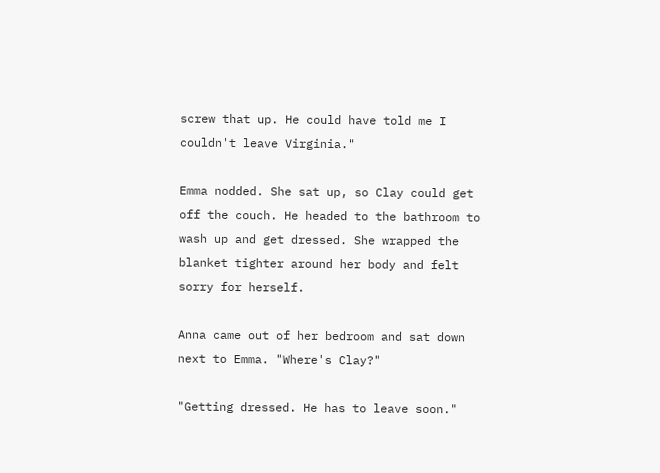screw that up. He could have told me I couldn't leave Virginia."

Emma nodded. She sat up, so Clay could get off the couch. He headed to the bathroom to wash up and get dressed. She wrapped the blanket tighter around her body and felt sorry for herself.

Anna came out of her bedroom and sat down next to Emma. "Where's Clay?"

"Getting dressed. He has to leave soon."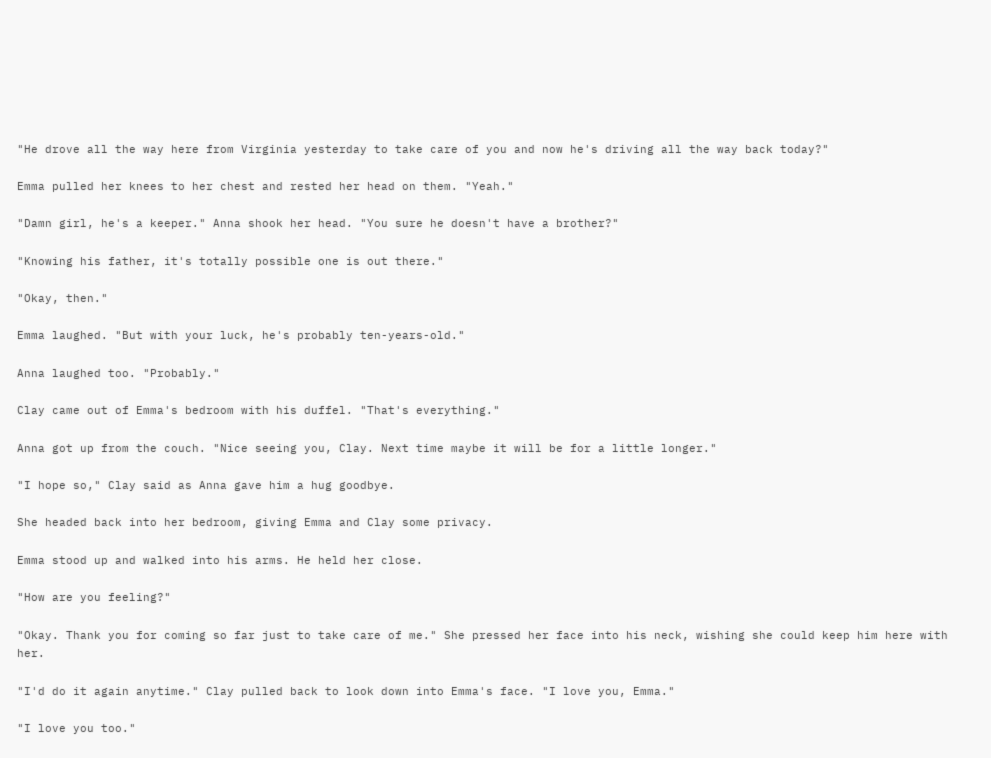"He drove all the way here from Virginia yesterday to take care of you and now he's driving all the way back today?"

Emma pulled her knees to her chest and rested her head on them. "Yeah."

"Damn girl, he's a keeper." Anna shook her head. "You sure he doesn't have a brother?"

"Knowing his father, it's totally possible one is out there."

"Okay, then."

Emma laughed. "But with your luck, he's probably ten-years-old."

Anna laughed too. "Probably."

Clay came out of Emma's bedroom with his duffel. "That's everything."

Anna got up from the couch. "Nice seeing you, Clay. Next time maybe it will be for a little longer."

"I hope so," Clay said as Anna gave him a hug goodbye.

She headed back into her bedroom, giving Emma and Clay some privacy.

Emma stood up and walked into his arms. He held her close.

"How are you feeling?"

"Okay. Thank you for coming so far just to take care of me." She pressed her face into his neck, wishing she could keep him here with her.

"I'd do it again anytime." Clay pulled back to look down into Emma's face. "I love you, Emma."

"I love you too."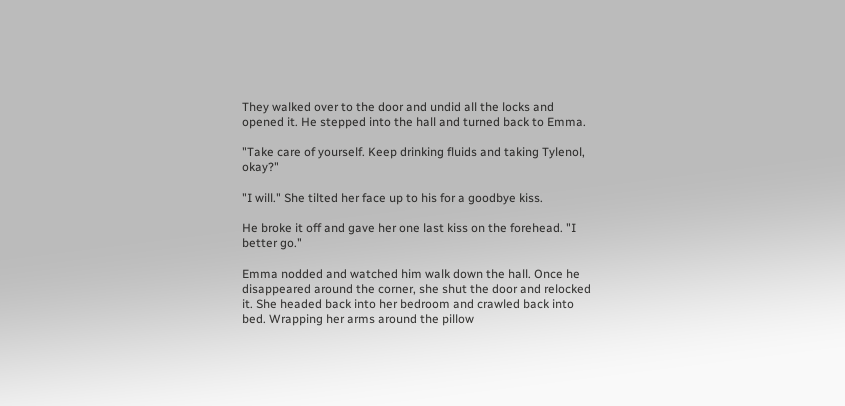They walked over to the door and undid all the locks and opened it. He stepped into the hall and turned back to Emma.

"Take care of yourself. Keep drinking fluids and taking Tylenol, okay?"

"I will." She tilted her face up to his for a goodbye kiss.

He broke it off and gave her one last kiss on the forehead. "I better go."

Emma nodded and watched him walk down the hall. Once he disappeared around the corner, she shut the door and relocked it. She headed back into her bedroom and crawled back into bed. Wrapping her arms around the pillow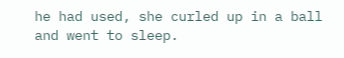he had used, she curled up in a ball and went to sleep.